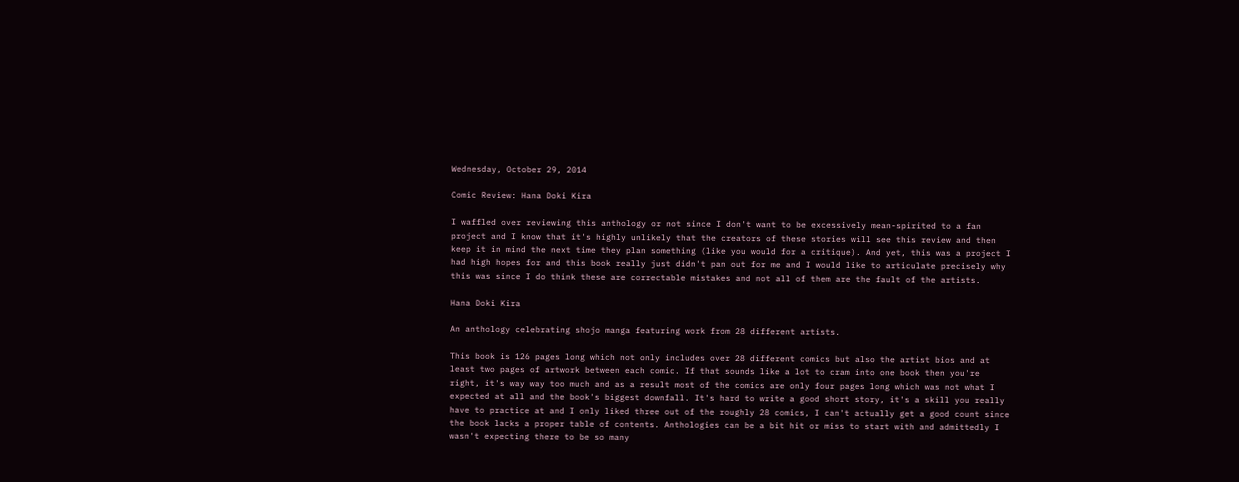Wednesday, October 29, 2014

Comic Review: Hana Doki Kira

I waffled over reviewing this anthology or not since I don't want to be excessively mean-spirited to a fan project and I know that it's highly unlikely that the creators of these stories will see this review and then keep it in mind the next time they plan something (like you would for a critique). And yet, this was a project I had high hopes for and this book really just didn't pan out for me and I would like to articulate precisely why this was since I do think these are correctable mistakes and not all of them are the fault of the artists.

Hana Doki Kira

An anthology celebrating shojo manga featuring work from 28 different artists.

This book is 126 pages long which not only includes over 28 different comics but also the artist bios and at least two pages of artwork between each comic. If that sounds like a lot to cram into one book then you're right, it's way way too much and as a result most of the comics are only four pages long which was not what I expected at all and the book's biggest downfall. It's hard to write a good short story, it's a skill you really have to practice at and I only liked three out of the roughly 28 comics, I can't actually get a good count since the book lacks a proper table of contents. Anthologies can be a bit hit or miss to start with and admittedly I wasn't expecting there to be so many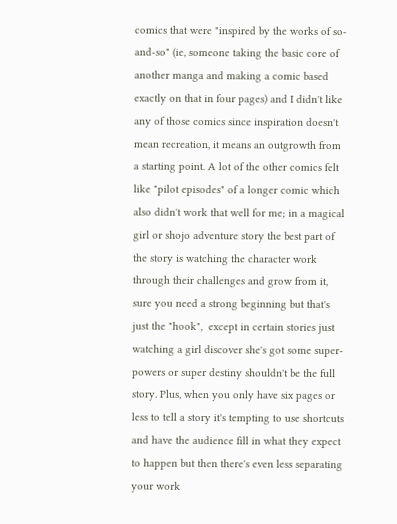comics that were "inspired by the works of so-and-so" (ie, someone taking the basic core of another manga and making a comic based exactly on that in four pages) and I didn't like any of those comics since inspiration doesn't mean recreation, it means an outgrowth from a starting point. A lot of the other comics felt like "pilot episodes" of a longer comic which also didn't work that well for me; in a magical girl or shojo adventure story the best part of the story is watching the character work through their challenges and grow from it, sure you need a strong beginning but that's just the "hook",  except in certain stories just watching a girl discover she's got some super-powers or super destiny shouldn't be the full story. Plus, when you only have six pages or less to tell a story it's tempting to use shortcuts and have the audience fill in what they expect to happen but then there's even less separating your work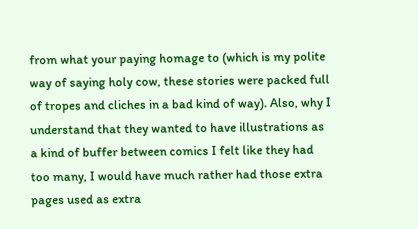from what your paying homage to (which is my polite way of saying holy cow, these stories were packed full of tropes and cliches in a bad kind of way). Also, why I understand that they wanted to have illustrations as a kind of buffer between comics I felt like they had too many, I would have much rather had those extra pages used as extra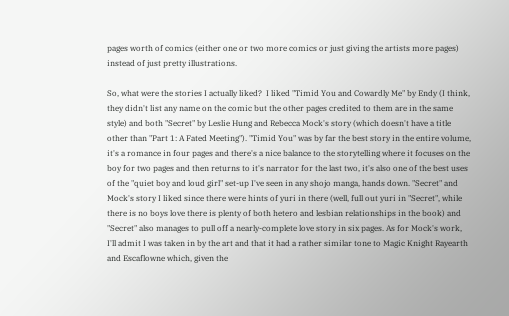pages worth of comics (either one or two more comics or just giving the artists more pages) instead of just pretty illustrations.

So, what were the stories I actually liked?  I liked "Timid You and Cowardly Me" by Endy (I think, they didn't list any name on the comic but the other pages credited to them are in the same style) and both "Secret" by Leslie Hung and Rebecca Mock's story (which doesn't have a title other than "Part 1: A Fated Meeting"). "Timid You" was by far the best story in the entire volume, it's a romance in four pages and there's a nice balance to the storytelling where it focuses on the boy for two pages and then returns to it's narrator for the last two, it's also one of the best uses of the "quiet boy and loud girl" set-up I've seen in any shojo manga, hands down. "Secret" and Mock's story I liked since there were hints of yuri in there (well, full out yuri in "Secret", while there is no boys love there is plenty of both hetero and lesbian relationships in the book) and "Secret" also manages to pull off a nearly-complete love story in six pages. As for Mock's work, I'll admit I was taken in by the art and that it had a rather similar tone to Magic Knight Rayearth and Escaflowne which, given the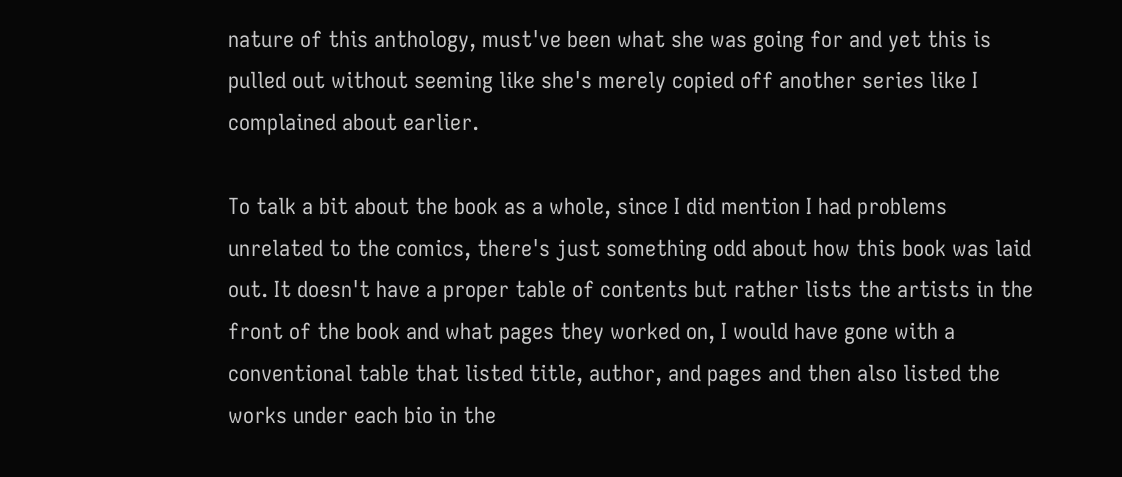nature of this anthology, must've been what she was going for and yet this is pulled out without seeming like she's merely copied off another series like I complained about earlier.

To talk a bit about the book as a whole, since I did mention I had problems unrelated to the comics, there's just something odd about how this book was laid out. It doesn't have a proper table of contents but rather lists the artists in the front of the book and what pages they worked on, I would have gone with a conventional table that listed title, author, and pages and then also listed the works under each bio in the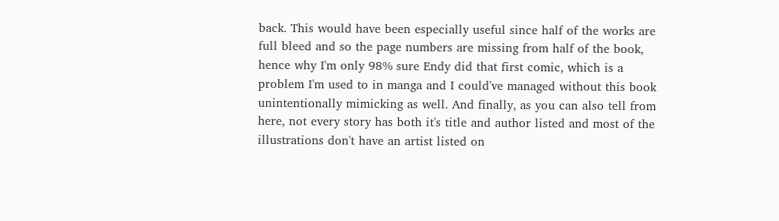back. This would have been especially useful since half of the works are full bleed and so the page numbers are missing from half of the book, hence why I'm only 98% sure Endy did that first comic, which is a problem I'm used to in manga and I could've managed without this book unintentionally mimicking as well. And finally, as you can also tell from here, not every story has both it's title and author listed and most of the illustrations don't have an artist listed on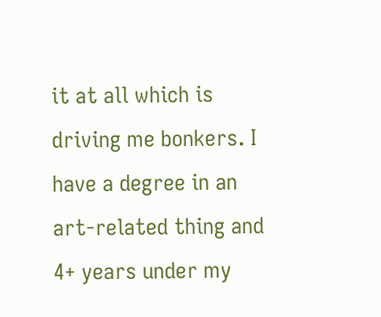it at all which is driving me bonkers. I have a degree in an art-related thing and 4+ years under my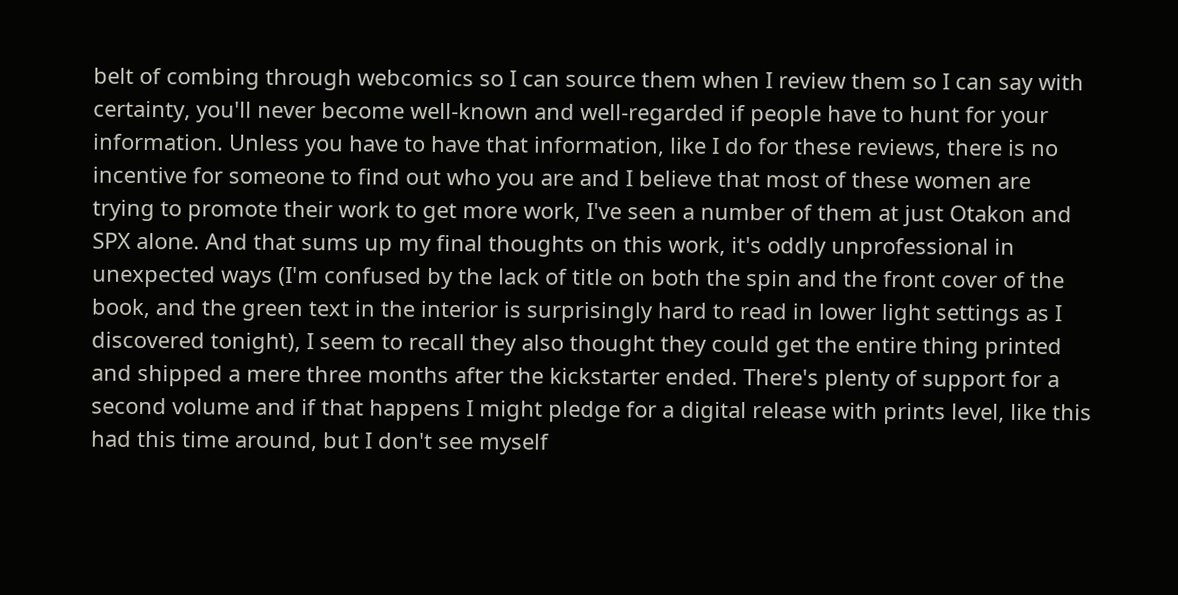belt of combing through webcomics so I can source them when I review them so I can say with certainty, you'll never become well-known and well-regarded if people have to hunt for your information. Unless you have to have that information, like I do for these reviews, there is no incentive for someone to find out who you are and I believe that most of these women are trying to promote their work to get more work, I've seen a number of them at just Otakon and SPX alone. And that sums up my final thoughts on this work, it's oddly unprofessional in unexpected ways (I'm confused by the lack of title on both the spin and the front cover of the book, and the green text in the interior is surprisingly hard to read in lower light settings as I discovered tonight), I seem to recall they also thought they could get the entire thing printed and shipped a mere three months after the kickstarter ended. There's plenty of support for a second volume and if that happens I might pledge for a digital release with prints level, like this had this time around, but I don't see myself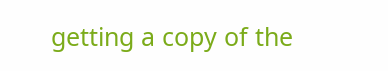getting a copy of the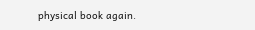physical book again.